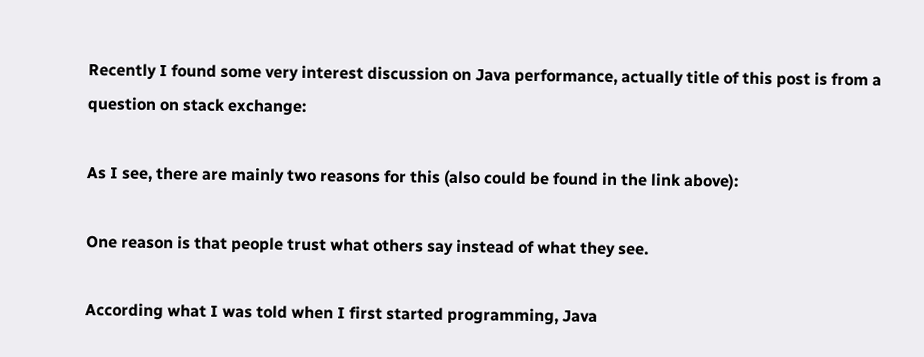Recently I found some very interest discussion on Java performance, actually title of this post is from a question on stack exchange:

As I see, there are mainly two reasons for this (also could be found in the link above):

One reason is that people trust what others say instead of what they see.

According what I was told when I first started programming, Java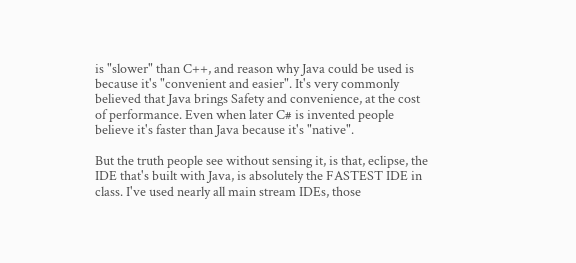is "slower" than C++, and reason why Java could be used is because it's "convenient and easier". It's very commonly believed that Java brings Safety and convenience, at the cost of performance. Even when later C# is invented people believe it's faster than Java because it's "native".

But the truth people see without sensing it, is that, eclipse, the IDE that's built with Java, is absolutely the FASTEST IDE in class. I've used nearly all main stream IDEs, those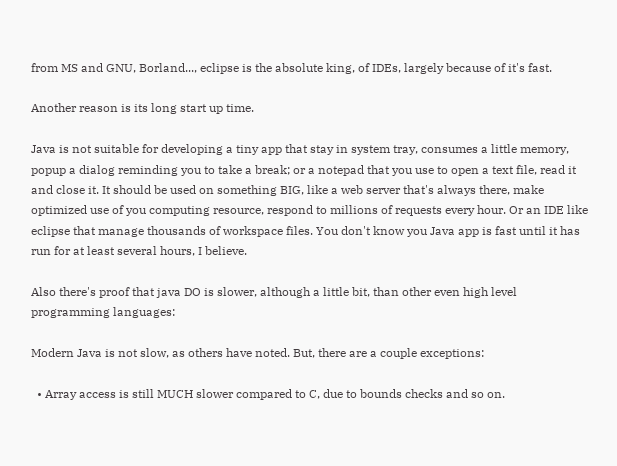from MS and GNU, Borland..., eclipse is the absolute king, of IDEs, largely because of it's fast.

Another reason is its long start up time.

Java is not suitable for developing a tiny app that stay in system tray, consumes a little memory, popup a dialog reminding you to take a break; or a notepad that you use to open a text file, read it and close it. It should be used on something BIG, like a web server that's always there, make optimized use of you computing resource, respond to millions of requests every hour. Or an IDE like eclipse that manage thousands of workspace files. You don't know you Java app is fast until it has run for at least several hours, I believe.

Also there's proof that java DO is slower, although a little bit, than other even high level programming languages:

Modern Java is not slow, as others have noted. But, there are a couple exceptions:

  • Array access is still MUCH slower compared to C, due to bounds checks and so on.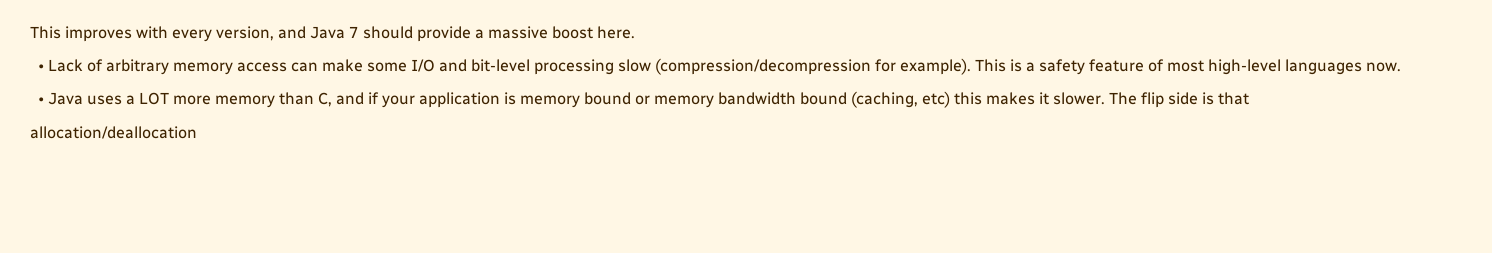This improves with every version, and Java 7 should provide a massive boost here.
  • Lack of arbitrary memory access can make some I/O and bit-level processing slow (compression/decompression for example). This is a safety feature of most high-level languages now.
  • Java uses a LOT more memory than C, and if your application is memory bound or memory bandwidth bound (caching, etc) this makes it slower. The flip side is that allocation/deallocation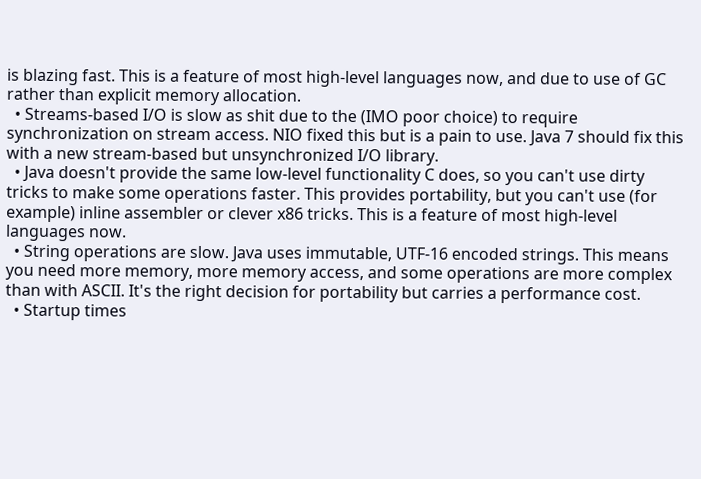is blazing fast. This is a feature of most high-level languages now, and due to use of GC rather than explicit memory allocation.
  • Streams-based I/O is slow as shit due to the (IMO poor choice) to require synchronization on stream access. NIO fixed this but is a pain to use. Java 7 should fix this with a new stream-based but unsynchronized I/O library.
  • Java doesn't provide the same low-level functionality C does, so you can't use dirty tricks to make some operations faster. This provides portability, but you can't use (for example) inline assembler or clever x86 tricks. This is a feature of most high-level languages now.
  • String operations are slow. Java uses immutable, UTF-16 encoded strings. This means you need more memory, more memory access, and some operations are more complex than with ASCII. It's the right decision for portability but carries a performance cost.
  • Startup times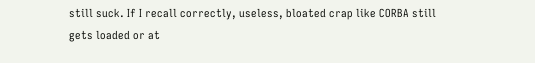still suck. If I recall correctly, useless, bloated crap like CORBA still gets loaded or at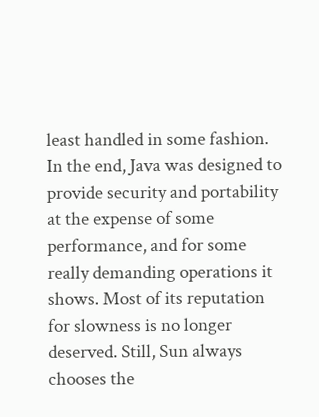least handled in some fashion.
In the end, Java was designed to provide security and portability at the expense of some performance, and for some really demanding operations it shows. Most of its reputation for slowness is no longer deserved. Still, Sun always chooses the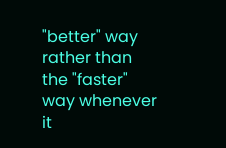"better" way rather than the "faster" way whenever it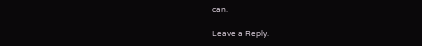can.

Leave a Reply.